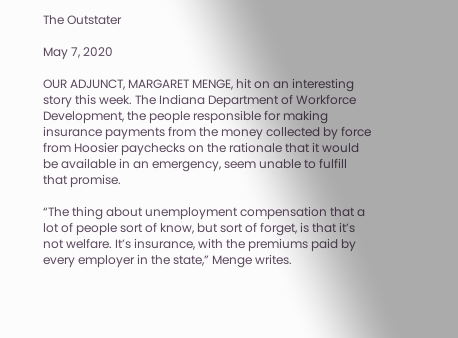The Outstater

May 7, 2020

OUR ADJUNCT, MARGARET MENGE, hit on an interesting story this week. The Indiana Department of Workforce Development, the people responsible for making insurance payments from the money collected by force from Hoosier paychecks on the rationale that it would be available in an emergency, seem unable to fulfill that promise.

“The thing about unemployment compensation that a lot of people sort of know, but sort of forget, is that it’s not welfare. It’s insurance, with the premiums paid by every employer in the state,” Menge writes.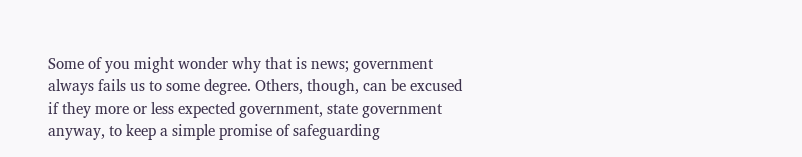Some of you might wonder why that is news; government always fails us to some degree. Others, though, can be excused if they more or less expected government, state government anyway, to keep a simple promise of safeguarding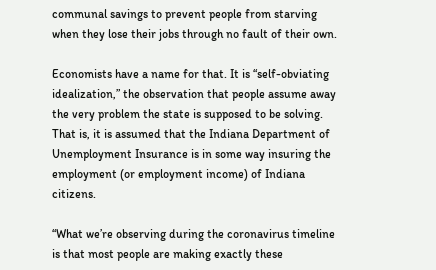communal savings to prevent people from starving when they lose their jobs through no fault of their own.

Economists have a name for that. It is “self-obviating idealization,” the observation that people assume away the very problem the state is supposed to be solving. That is, it is assumed that the Indiana Department of Unemployment Insurance is in some way insuring the employment (or employment income) of Indiana citizens.

“What we’re observing during the coronavirus timeline is that most people are making exactly these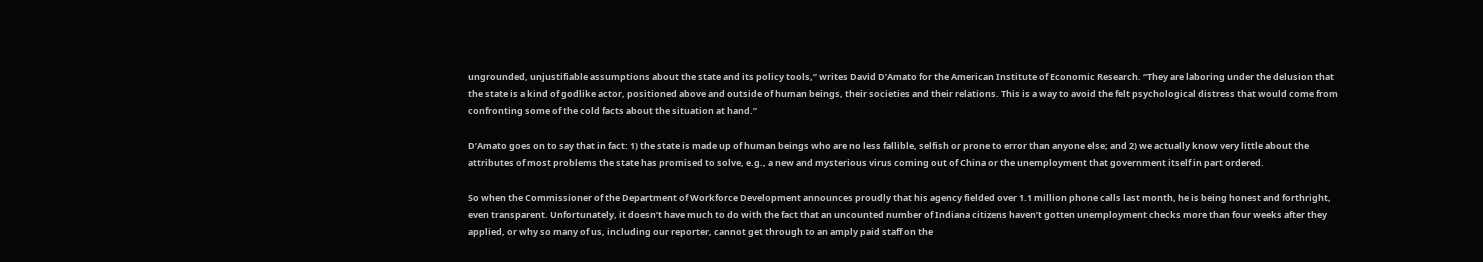ungrounded, unjustifiable assumptions about the state and its policy tools,” writes David D’Amato for the American Institute of Economic Research. “They are laboring under the delusion that the state is a kind of godlike actor, positioned above and outside of human beings, their societies and their relations. This is a way to avoid the felt psychological distress that would come from confronting some of the cold facts about the situation at hand.”

D’Amato goes on to say that in fact: 1) the state is made up of human beings who are no less fallible, selfish or prone to error than anyone else; and 2) we actually know very little about the attributes of most problems the state has promised to solve, e.g., a new and mysterious virus coming out of China or the unemployment that government itself in part ordered.

So when the Commissioner of the Department of Workforce Development announces proudly that his agency fielded over 1.1 million phone calls last month, he is being honest and forthright, even transparent. Unfortunately, it doesn’t have much to do with the fact that an uncounted number of Indiana citizens haven’t gotten unemployment checks more than four weeks after they applied, or why so many of us, including our reporter, cannot get through to an amply paid staff on the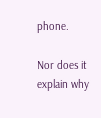phone.

Nor does it explain why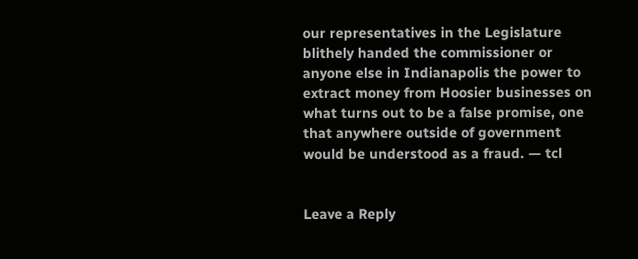our representatives in the Legislature blithely handed the commissioner or anyone else in Indianapolis the power to extract money from Hoosier businesses on what turns out to be a false promise, one that anywhere outside of government would be understood as a fraud. — tcl


Leave a Reply